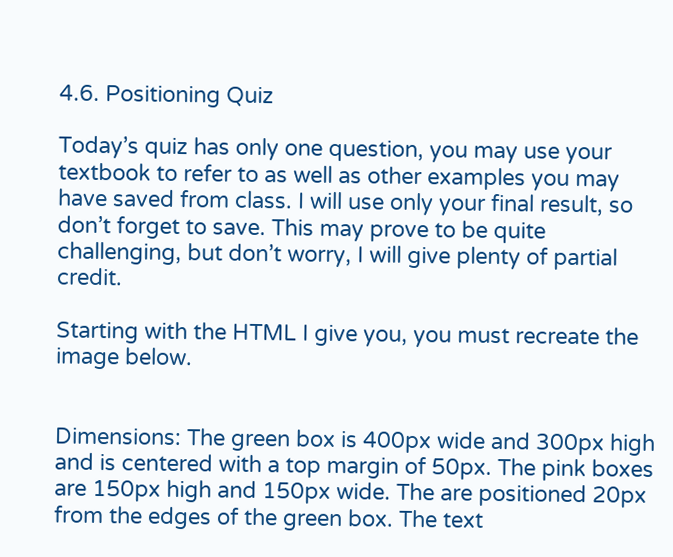4.6. Positioning Quiz

Today’s quiz has only one question, you may use your textbook to refer to as well as other examples you may have saved from class. I will use only your final result, so don’t forget to save. This may prove to be quite challenging, but don’t worry, I will give plenty of partial credit.

Starting with the HTML I give you, you must recreate the image below.


Dimensions: The green box is 400px wide and 300px high and is centered with a top margin of 50px. The pink boxes are 150px high and 150px wide. The are positioned 20px from the edges of the green box. The text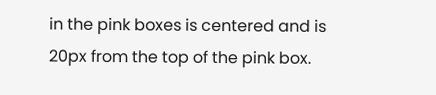in the pink boxes is centered and is 20px from the top of the pink box.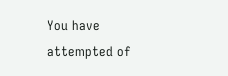You have attempted of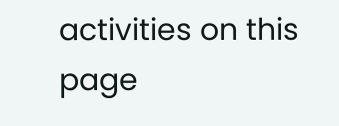activities on this page